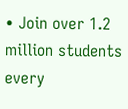• Join over 1.2 million students every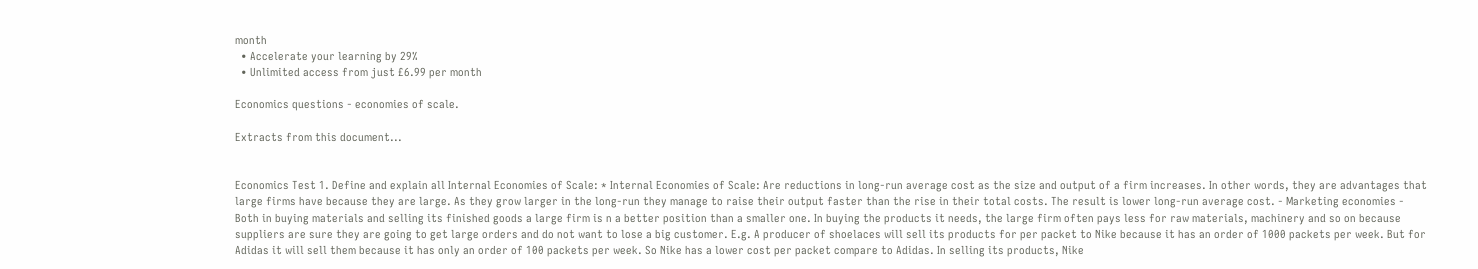month
  • Accelerate your learning by 29%
  • Unlimited access from just £6.99 per month

Economics questions - economies of scale.

Extracts from this document...


Economics Test 1. Define and explain all Internal Economies of Scale: * Internal Economies of Scale: Are reductions in long-run average cost as the size and output of a firm increases. In other words, they are advantages that large firms have because they are large. As they grow larger in the long-run they manage to raise their output faster than the rise in their total costs. The result is lower long-run average cost. - Marketing economies - Both in buying materials and selling its finished goods a large firm is n a better position than a smaller one. In buying the products it needs, the large firm often pays less for raw materials, machinery and so on because suppliers are sure they are going to get large orders and do not want to lose a big customer. E.g. A producer of shoelaces will sell its products for per packet to Nike because it has an order of 1000 packets per week. But for Adidas it will sell them because it has only an order of 100 packets per week. So Nike has a lower cost per packet compare to Adidas. In selling its products, Nike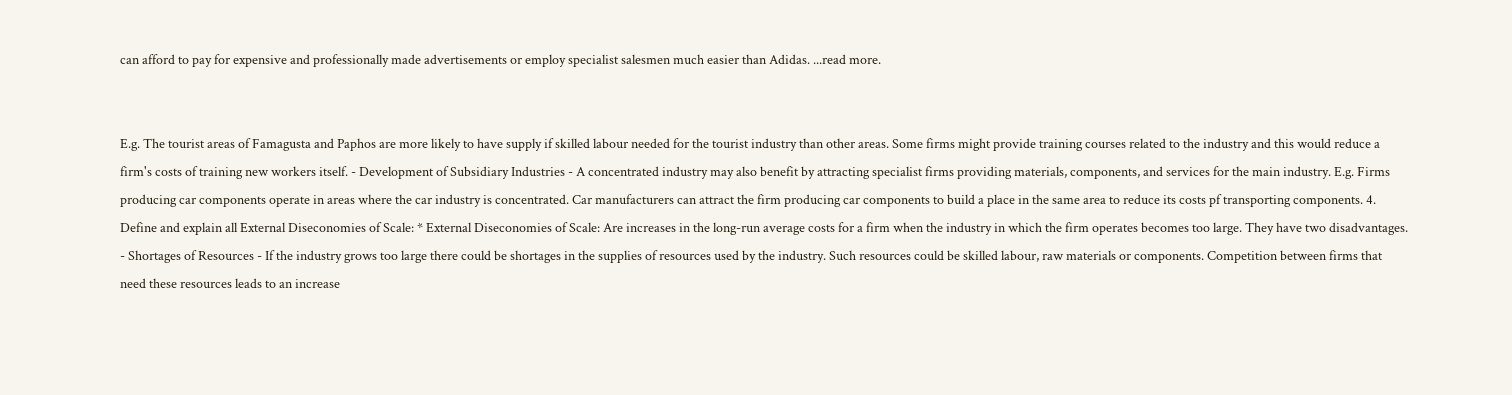can afford to pay for expensive and professionally made advertisements or employ specialist salesmen much easier than Adidas. ...read more.


E.g. The tourist areas of Famagusta and Paphos are more likely to have supply if skilled labour needed for the tourist industry than other areas. Some firms might provide training courses related to the industry and this would reduce a firm's costs of training new workers itself. - Development of Subsidiary Industries - A concentrated industry may also benefit by attracting specialist firms providing materials, components, and services for the main industry. E.g. Firms producing car components operate in areas where the car industry is concentrated. Car manufacturers can attract the firm producing car components to build a place in the same area to reduce its costs pf transporting components. 4. Define and explain all External Diseconomies of Scale: * External Diseconomies of Scale: Are increases in the long-run average costs for a firm when the industry in which the firm operates becomes too large. They have two disadvantages. - Shortages of Resources - If the industry grows too large there could be shortages in the supplies of resources used by the industry. Such resources could be skilled labour, raw materials or components. Competition between firms that need these resources leads to an increase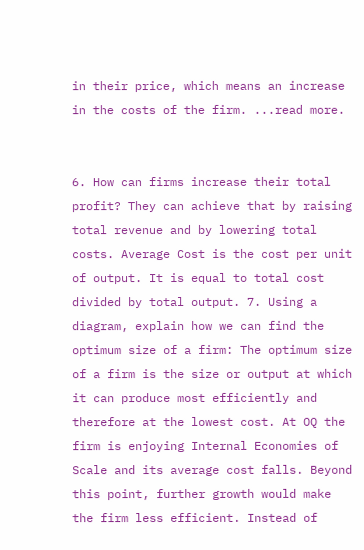in their price, which means an increase in the costs of the firm. ...read more.


6. How can firms increase their total profit? They can achieve that by raising total revenue and by lowering total costs. Average Cost is the cost per unit of output. It is equal to total cost divided by total output. 7. Using a diagram, explain how we can find the optimum size of a firm: The optimum size of a firm is the size or output at which it can produce most efficiently and therefore at the lowest cost. At OQ the firm is enjoying Internal Economies of Scale and its average cost falls. Beyond this point, further growth would make the firm less efficient. Instead of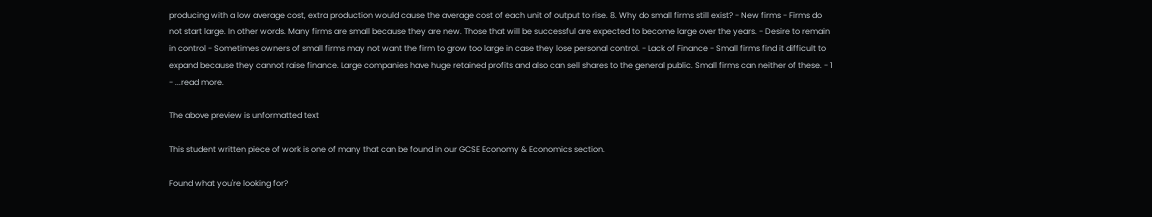producing with a low average cost, extra production would cause the average cost of each unit of output to rise. 8. Why do small firms still exist? - New firms - Firms do not start large. In other words. Many firms are small because they are new. Those that will be successful are expected to become large over the years. - Desire to remain in control - Sometimes owners of small firms may not want the firm to grow too large in case they lose personal control. - Lack of Finance - Small firms find it difficult to expand because they cannot raise finance. Large companies have huge retained profits and also can sell shares to the general public. Small firms can neither of these. - 1 - ...read more.

The above preview is unformatted text

This student written piece of work is one of many that can be found in our GCSE Economy & Economics section.

Found what you're looking for?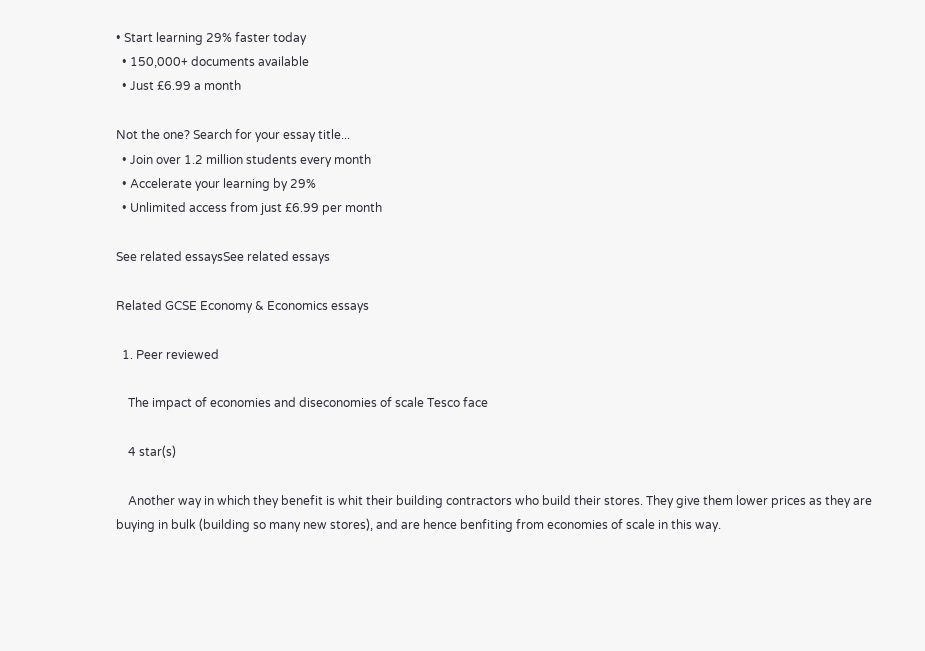• Start learning 29% faster today
  • 150,000+ documents available
  • Just £6.99 a month

Not the one? Search for your essay title...
  • Join over 1.2 million students every month
  • Accelerate your learning by 29%
  • Unlimited access from just £6.99 per month

See related essaysSee related essays

Related GCSE Economy & Economics essays

  1. Peer reviewed

    The impact of economies and diseconomies of scale Tesco face

    4 star(s)

    Another way in which they benefit is whit their building contractors who build their stores. They give them lower prices as they are buying in bulk (building so many new stores), and are hence benfiting from economies of scale in this way.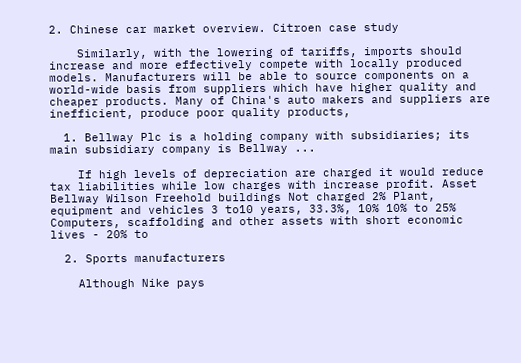2. Chinese car market overview. Citroen case study

    Similarly, with the lowering of tariffs, imports should increase and more effectively compete with locally produced models. Manufacturers will be able to source components on a world-wide basis from suppliers which have higher quality and cheaper products. Many of China's auto makers and suppliers are inefficient, produce poor quality products,

  1. Bellway Plc is a holding company with subsidiaries; its main subsidiary company is Bellway ...

    If high levels of depreciation are charged it would reduce tax liabilities while low charges with increase profit. Asset Bellway Wilson Freehold buildings Not charged 2% Plant, equipment and vehicles 3 to10 years, 33.3%, 10% 10% to 25% Computers, scaffolding and other assets with short economic lives - 20% to

  2. Sports manufacturers

    Although Nike pays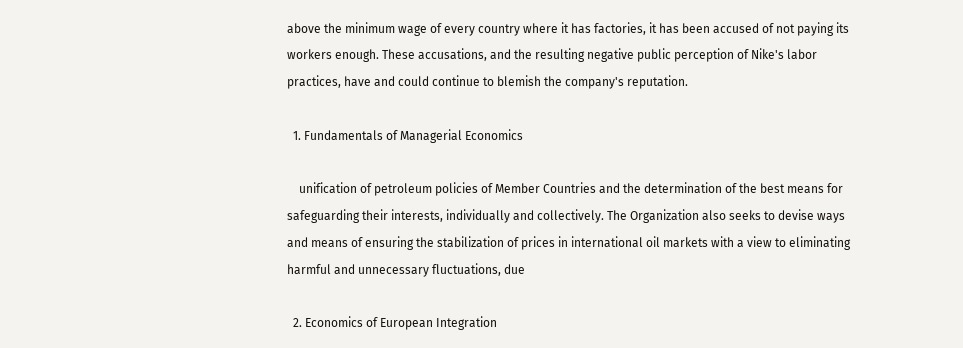above the minimum wage of every country where it has factories, it has been accused of not paying its workers enough. These accusations, and the resulting negative public perception of Nike's labor practices, have and could continue to blemish the company's reputation.

  1. Fundamentals of Managerial Economics

    unification of petroleum policies of Member Countries and the determination of the best means for safeguarding their interests, individually and collectively. The Organization also seeks to devise ways and means of ensuring the stabilization of prices in international oil markets with a view to eliminating harmful and unnecessary fluctuations, due

  2. Economics of European Integration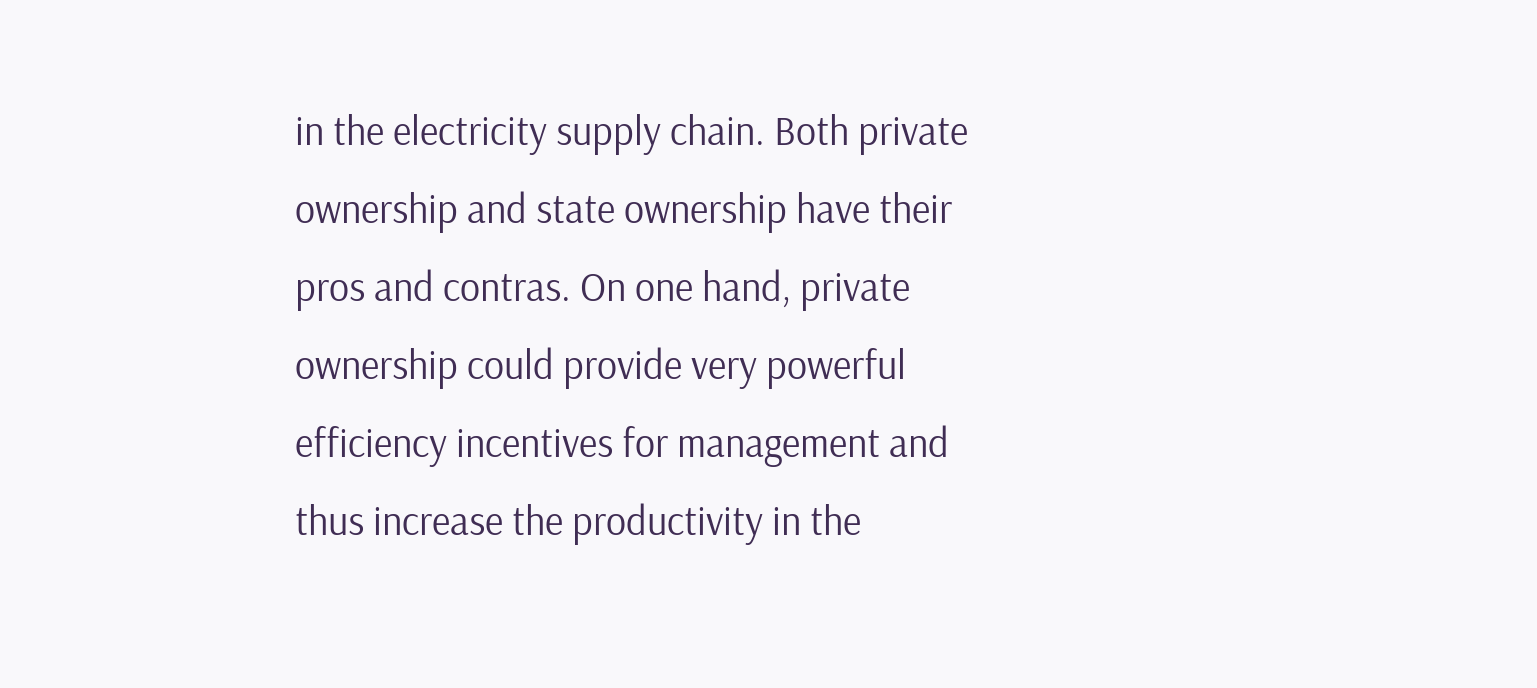in the electricity supply chain. Both private ownership and state ownership have their pros and contras. On one hand, private ownership could provide very powerful efficiency incentives for management and thus increase the productivity in the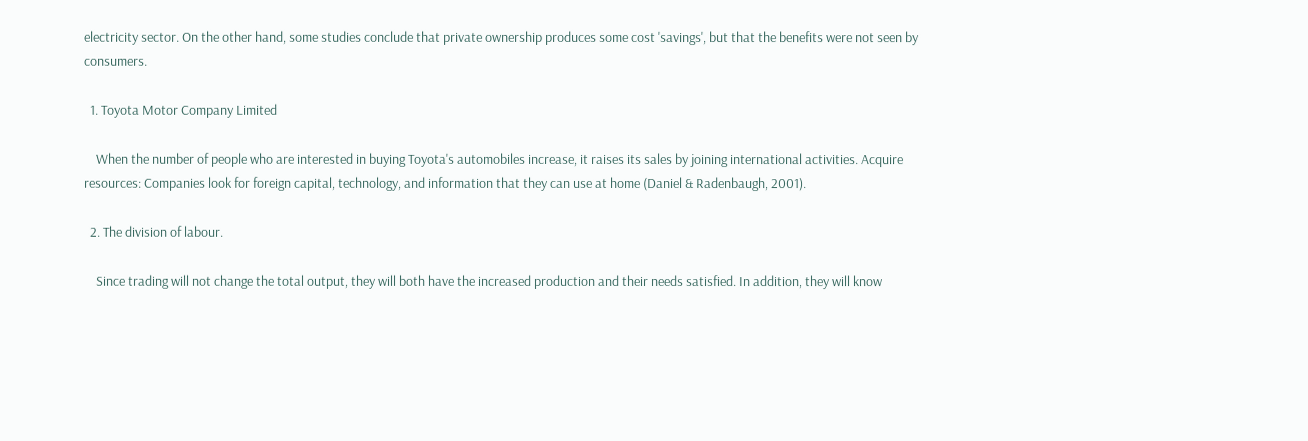electricity sector. On the other hand, some studies conclude that private ownership produces some cost 'savings', but that the benefits were not seen by consumers.

  1. Toyota Motor Company Limited

    When the number of people who are interested in buying Toyota's automobiles increase, it raises its sales by joining international activities. Acquire resources: Companies look for foreign capital, technology, and information that they can use at home (Daniel & Radenbaugh, 2001).

  2. The division of labour.

    Since trading will not change the total output, they will both have the increased production and their needs satisfied. In addition, they will know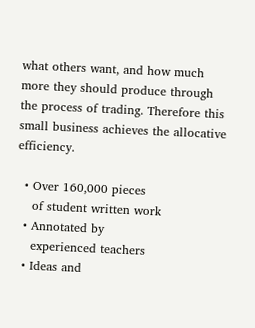what others want, and how much more they should produce through the process of trading. Therefore this small business achieves the allocative efficiency.

  • Over 160,000 pieces
    of student written work
  • Annotated by
    experienced teachers
  • Ideas and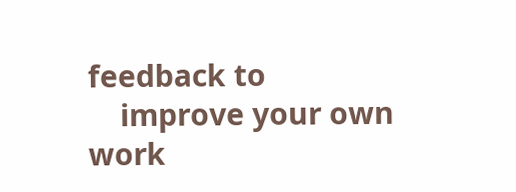feedback to
    improve your own work